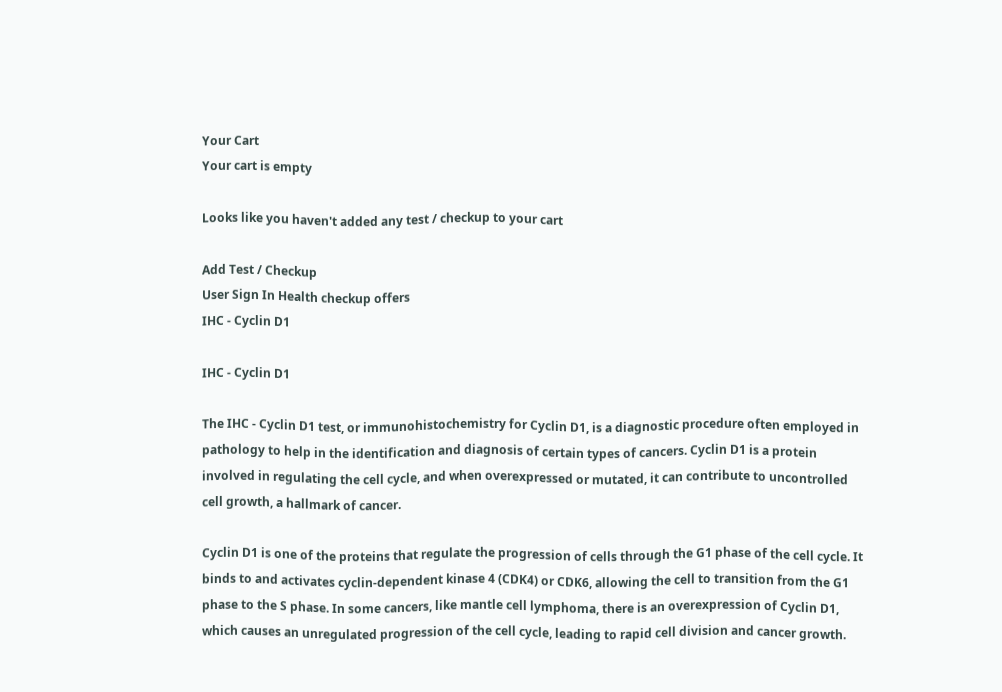Your Cart
Your cart is empty

Looks like you haven't added any test / checkup to your cart

Add Test / Checkup
User Sign In Health checkup offers
IHC - Cyclin D1

IHC - Cyclin D1

The IHC - Cyclin D1 test, or immunohistochemistry for Cyclin D1, is a diagnostic procedure often employed in pathology to help in the identification and diagnosis of certain types of cancers. Cyclin D1 is a protein involved in regulating the cell cycle, and when overexpressed or mutated, it can contribute to uncontrolled cell growth, a hallmark of cancer.

Cyclin D1 is one of the proteins that regulate the progression of cells through the G1 phase of the cell cycle. It binds to and activates cyclin-dependent kinase 4 (CDK4) or CDK6, allowing the cell to transition from the G1 phase to the S phase. In some cancers, like mantle cell lymphoma, there is an overexpression of Cyclin D1, which causes an unregulated progression of the cell cycle, leading to rapid cell division and cancer growth.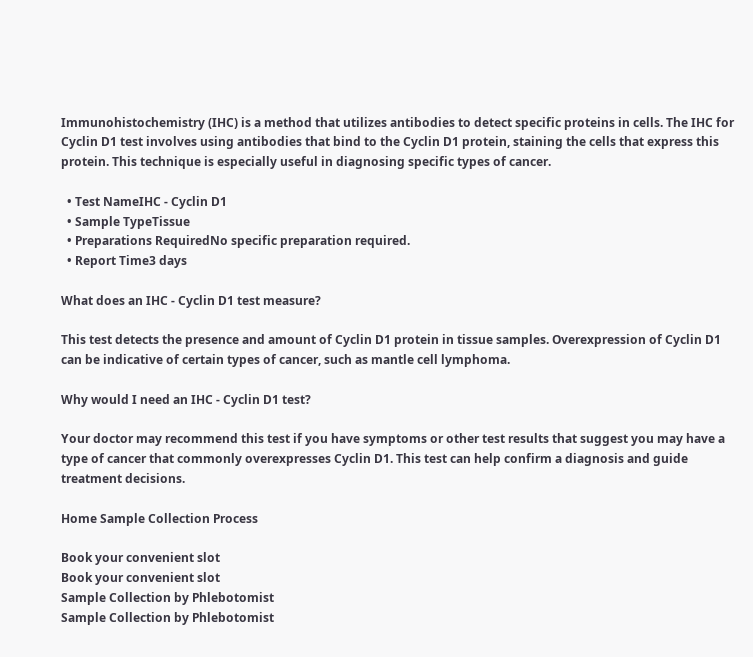Immunohistochemistry (IHC) is a method that utilizes antibodies to detect specific proteins in cells. The IHC for Cyclin D1 test involves using antibodies that bind to the Cyclin D1 protein, staining the cells that express this protein. This technique is especially useful in diagnosing specific types of cancer.

  • Test NameIHC - Cyclin D1
  • Sample TypeTissue
  • Preparations RequiredNo specific preparation required.
  • Report Time3 days

What does an IHC - Cyclin D1 test measure?

This test detects the presence and amount of Cyclin D1 protein in tissue samples. Overexpression of Cyclin D1 can be indicative of certain types of cancer, such as mantle cell lymphoma.

Why would I need an IHC - Cyclin D1 test?

Your doctor may recommend this test if you have symptoms or other test results that suggest you may have a type of cancer that commonly overexpresses Cyclin D1. This test can help confirm a diagnosis and guide treatment decisions.

Home Sample Collection Process

Book your convenient slot
Book your convenient slot
Sample Collection by Phlebotomist
Sample Collection by Phlebotomist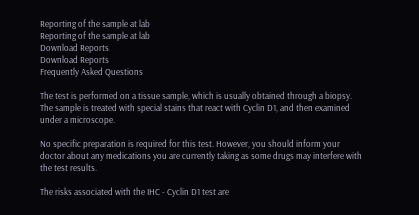Reporting of the sample at lab
Reporting of the sample at lab
Download Reports
Download Reports
Frequently Asked Questions

The test is performed on a tissue sample, which is usually obtained through a biopsy. The sample is treated with special stains that react with Cyclin D1, and then examined under a microscope.

No specific preparation is required for this test. However, you should inform your doctor about any medications you are currently taking as some drugs may interfere with the test results.

The risks associated with the IHC - Cyclin D1 test are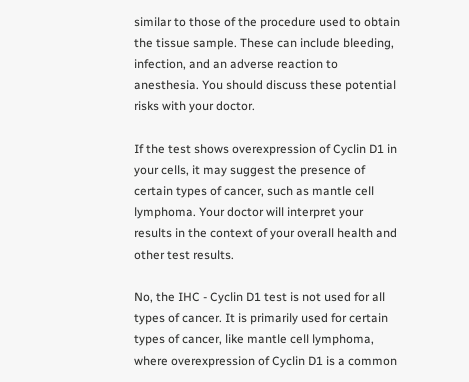similar to those of the procedure used to obtain the tissue sample. These can include bleeding, infection, and an adverse reaction to anesthesia. You should discuss these potential risks with your doctor.

If the test shows overexpression of Cyclin D1 in your cells, it may suggest the presence of certain types of cancer, such as mantle cell lymphoma. Your doctor will interpret your results in the context of your overall health and other test results.

No, the IHC - Cyclin D1 test is not used for all types of cancer. It is primarily used for certain types of cancer, like mantle cell lymphoma, where overexpression of Cyclin D1 is a common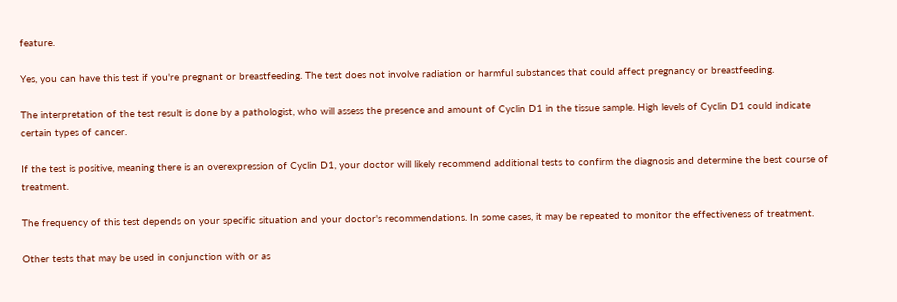feature.

Yes, you can have this test if you're pregnant or breastfeeding. The test does not involve radiation or harmful substances that could affect pregnancy or breastfeeding.

The interpretation of the test result is done by a pathologist, who will assess the presence and amount of Cyclin D1 in the tissue sample. High levels of Cyclin D1 could indicate certain types of cancer.

If the test is positive, meaning there is an overexpression of Cyclin D1, your doctor will likely recommend additional tests to confirm the diagnosis and determine the best course of treatment.

The frequency of this test depends on your specific situation and your doctor's recommendations. In some cases, it may be repeated to monitor the effectiveness of treatment.

Other tests that may be used in conjunction with or as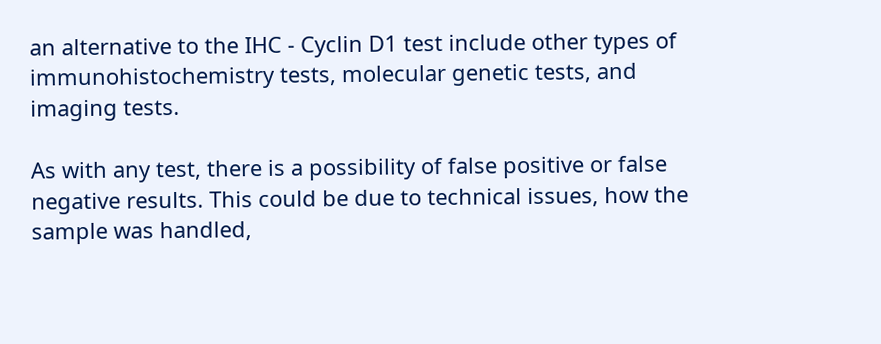an alternative to the IHC - Cyclin D1 test include other types of immunohistochemistry tests, molecular genetic tests, and imaging tests.

As with any test, there is a possibility of false positive or false negative results. This could be due to technical issues, how the sample was handled,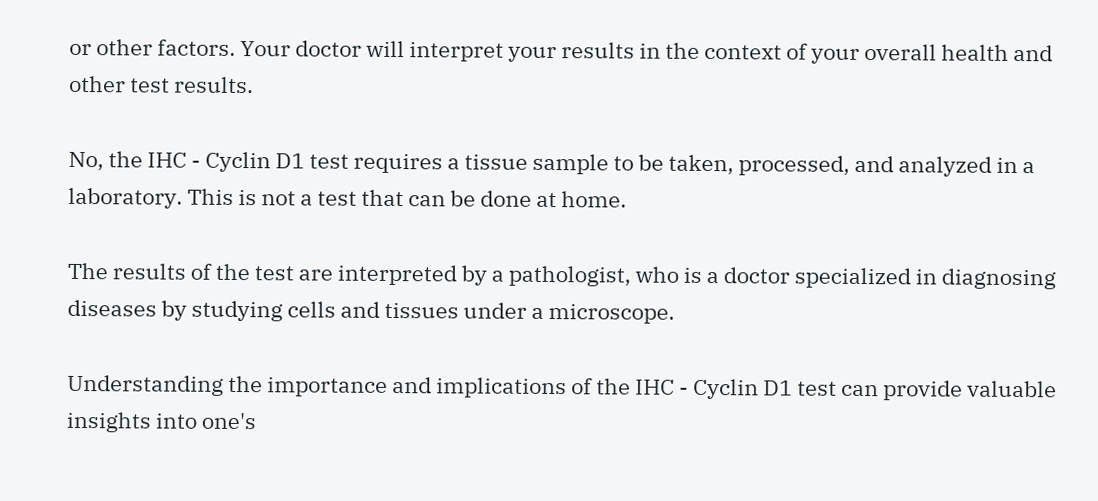or other factors. Your doctor will interpret your results in the context of your overall health and other test results.

No, the IHC - Cyclin D1 test requires a tissue sample to be taken, processed, and analyzed in a laboratory. This is not a test that can be done at home.

The results of the test are interpreted by a pathologist, who is a doctor specialized in diagnosing diseases by studying cells and tissues under a microscope.

Understanding the importance and implications of the IHC - Cyclin D1 test can provide valuable insights into one's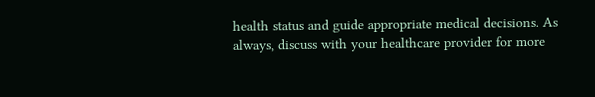health status and guide appropriate medical decisions. As always, discuss with your healthcare provider for more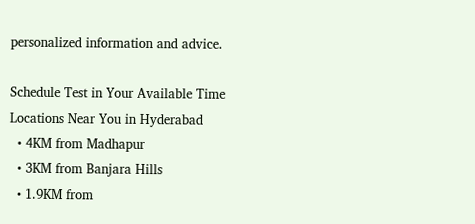personalized information and advice.

Schedule Test in Your Available Time
Locations Near You in Hyderabad
  • 4KM from Madhapur
  • 3KM from Banjara Hills
  • 1.9KM from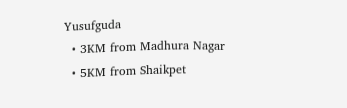Yusufguda
  • 3KM from Madhura Nagar
  • 5KM from Shaikpet